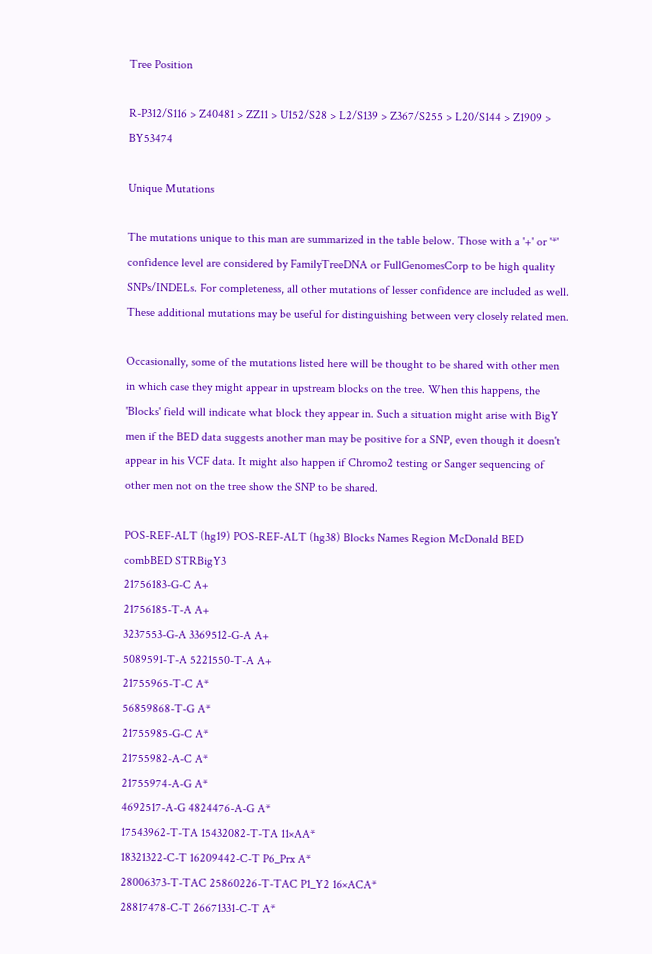Tree Position

R-P312/S116 > Z40481 > ZZ11 > U152/S28 > L2/S139 > Z367/S255 > L20/S144 > Z1909 > BY53474

Unique Mutations

The mutations unique to this man are summarized in the table below. Those with a '+' or '*' confidence level are considered by FamilyTreeDNA or FullGenomesCorp to be high quality SNPs/INDELs. For completeness, all other mutations of lesser confidence are included as well. These additional mutations may be useful for distinguishing between very closely related men.

Occasionally, some of the mutations listed here will be thought to be shared with other men in which case they might appear in upstream blocks on the tree. When this happens, the 'Blocks' field will indicate what block they appear in. Such a situation might arise with BigY men if the BED data suggests another man may be positive for a SNP, even though it doesn't appear in his VCF data. It might also happen if Chromo2 testing or Sanger sequencing of other men not on the tree show the SNP to be shared.

POS-REF-ALT (hg19) POS-REF-ALT (hg38) Blocks Names Region McDonald BED combBED STRBigY3
21756183-G-C A+
21756185-T-A A+
3237553-G-A 3369512-G-A A+
5089591-T-A 5221550-T-A A+
21755965-T-C A*
56859868-T-G A*
21755985-G-C A*
21755982-A-C A*
21755974-A-G A*
4692517-A-G 4824476-A-G A*
17543962-T-TA 15432082-T-TA 11×AA*
18321322-C-T 16209442-C-T P6_Prx A*
28006373-T-TAC 25860226-T-TAC P1_Y2 16×ACA*
28817478-C-T 26671331-C-T A*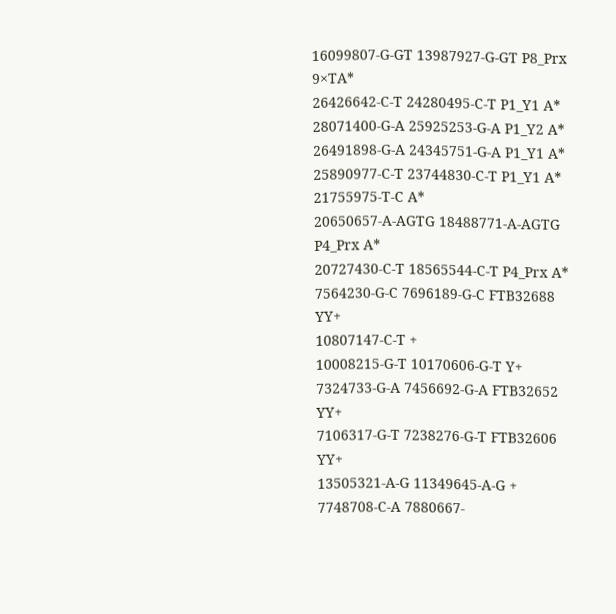16099807-G-GT 13987927-G-GT P8_Prx 9×TA*
26426642-C-T 24280495-C-T P1_Y1 A*
28071400-G-A 25925253-G-A P1_Y2 A*
26491898-G-A 24345751-G-A P1_Y1 A*
25890977-C-T 23744830-C-T P1_Y1 A*
21755975-T-C A*
20650657-A-AGTG 18488771-A-AGTG P4_Prx A*
20727430-C-T 18565544-C-T P4_Prx A*
7564230-G-C 7696189-G-C FTB32688 YY+
10807147-C-T +
10008215-G-T 10170606-G-T Y+
7324733-G-A 7456692-G-A FTB32652 YY+
7106317-G-T 7238276-G-T FTB32606 YY+
13505321-A-G 11349645-A-G +
7748708-C-A 7880667-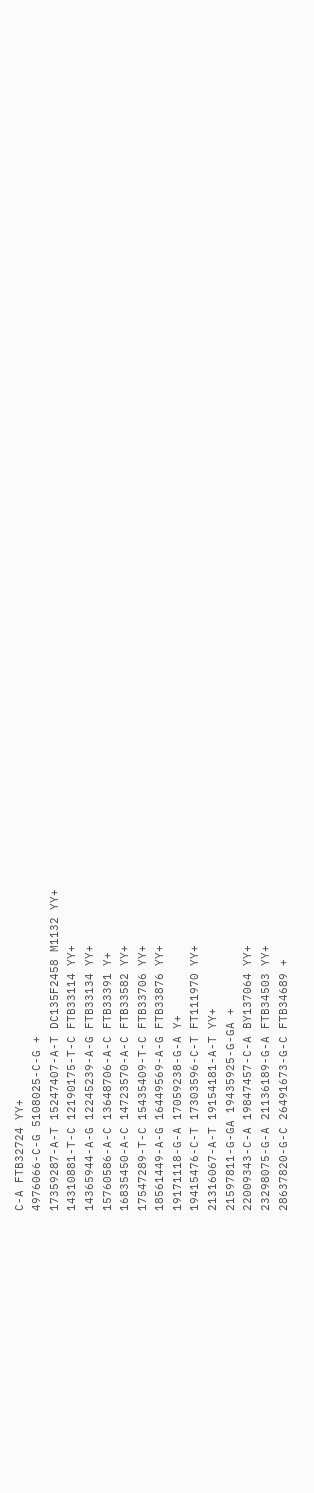C-A FTB32724 YY+
4976066-C-G 5108025-C-G +
17359287-A-T 15247407-A-T DC135F2458 M1132 YY+
14310881-T-C 12190175-T-C FTB33114 YY+
14365944-A-G 12245239-A-G FTB33134 YY+
15760586-A-C 13648706-A-C FTB33391 Y+
16835450-A-C 14723570-A-C FTB33582 YY+
17547289-T-C 15435409-T-C FTB33706 YY+
18561449-A-G 16449569-A-G FTB33876 YY+
19171118-G-A 17059238-G-A Y+
19415476-C-T 17303596-C-T FT111970 YY+
21316067-A-T 19154181-A-T YY+
21597811-G-GA 19435925-G-GA +
22009343-C-A 19847457-C-A BY137064 YY+
23298075-G-A 21136189-G-A FTB34503 YY+
28637820-G-C 26491673-G-C FTB34689 +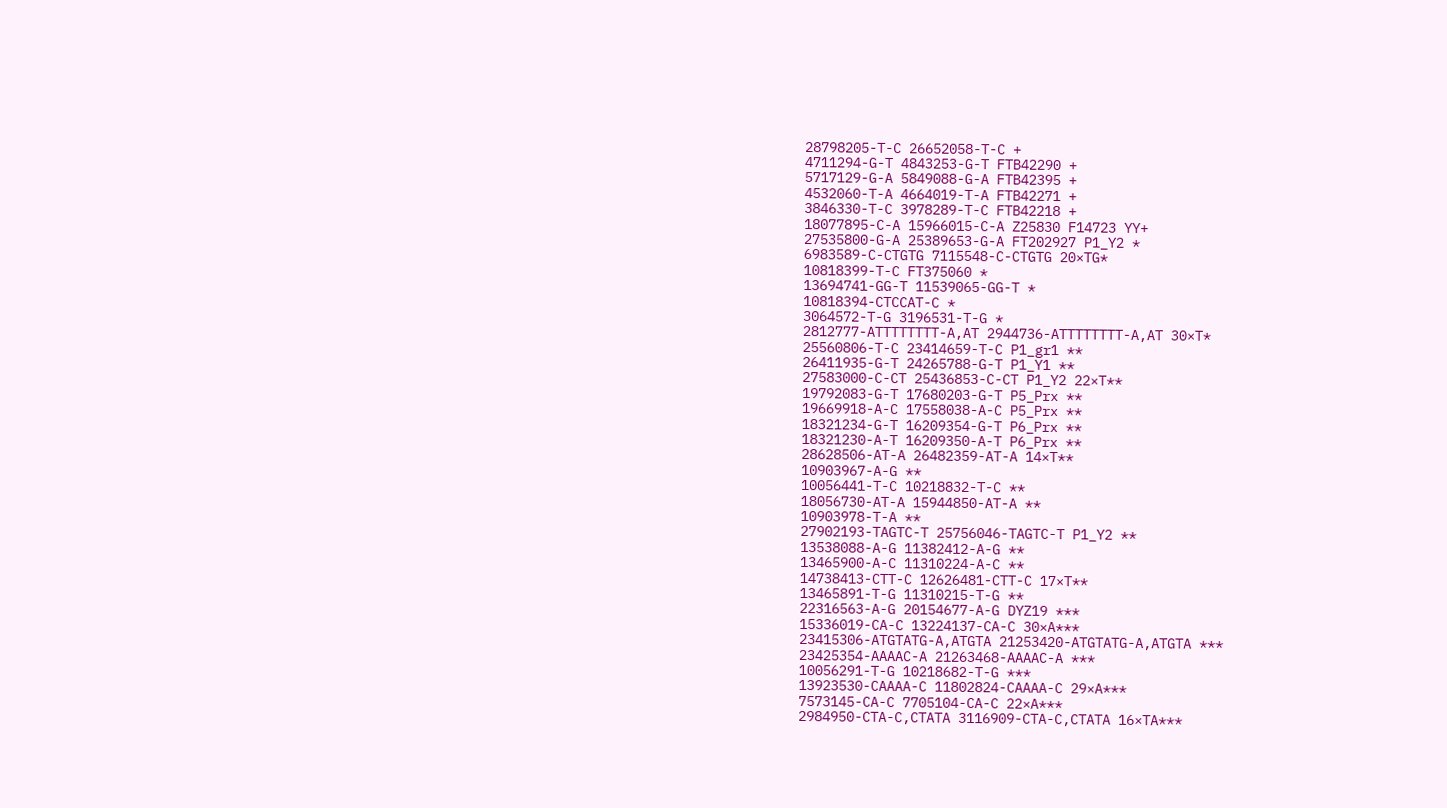28798205-T-C 26652058-T-C +
4711294-G-T 4843253-G-T FTB42290 +
5717129-G-A 5849088-G-A FTB42395 +
4532060-T-A 4664019-T-A FTB42271 +
3846330-T-C 3978289-T-C FTB42218 +
18077895-C-A 15966015-C-A Z25830 F14723 YY+
27535800-G-A 25389653-G-A FT202927 P1_Y2 *
6983589-C-CTGTG 7115548-C-CTGTG 20×TG*
10818399-T-C FT375060 *
13694741-GG-T 11539065-GG-T *
10818394-CTCCAT-C *
3064572-T-G 3196531-T-G *
2812777-ATTTTTTTT-A,AT 2944736-ATTTTTTTT-A,AT 30×T*
25560806-T-C 23414659-T-C P1_gr1 **
26411935-G-T 24265788-G-T P1_Y1 **
27583000-C-CT 25436853-C-CT P1_Y2 22×T**
19792083-G-T 17680203-G-T P5_Prx **
19669918-A-C 17558038-A-C P5_Prx **
18321234-G-T 16209354-G-T P6_Prx **
18321230-A-T 16209350-A-T P6_Prx **
28628506-AT-A 26482359-AT-A 14×T**
10903967-A-G **
10056441-T-C 10218832-T-C **
18056730-AT-A 15944850-AT-A **
10903978-T-A **
27902193-TAGTC-T 25756046-TAGTC-T P1_Y2 **
13538088-A-G 11382412-A-G **
13465900-A-C 11310224-A-C **
14738413-CTT-C 12626481-CTT-C 17×T**
13465891-T-G 11310215-T-G **
22316563-A-G 20154677-A-G DYZ19 ***
15336019-CA-C 13224137-CA-C 30×A***
23415306-ATGTATG-A,ATGTA 21253420-ATGTATG-A,ATGTA ***
23425354-AAAAC-A 21263468-AAAAC-A ***
10056291-T-G 10218682-T-G ***
13923530-CAAAA-C 11802824-CAAAA-C 29×A***
7573145-CA-C 7705104-CA-C 22×A***
2984950-CTA-C,CTATA 3116909-CTA-C,CTATA 16×TA***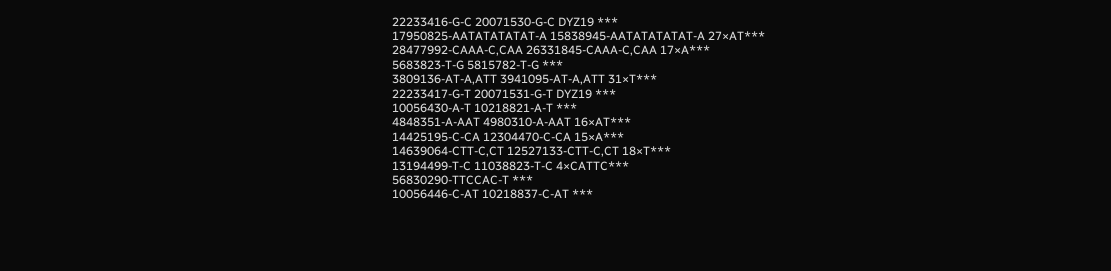22233416-G-C 20071530-G-C DYZ19 ***
17950825-AATATATATAT-A 15838945-AATATATATAT-A 27×AT***
28477992-CAAA-C,CAA 26331845-CAAA-C,CAA 17×A***
5683823-T-G 5815782-T-G ***
3809136-AT-A,ATT 3941095-AT-A,ATT 31×T***
22233417-G-T 20071531-G-T DYZ19 ***
10056430-A-T 10218821-A-T ***
4848351-A-AAT 4980310-A-AAT 16×AT***
14425195-C-CA 12304470-C-CA 15×A***
14639064-CTT-C,CT 12527133-CTT-C,CT 18×T***
13194499-T-C 11038823-T-C 4×CATTC***
56830290-TTCCAC-T ***
10056446-C-AT 10218837-C-AT ***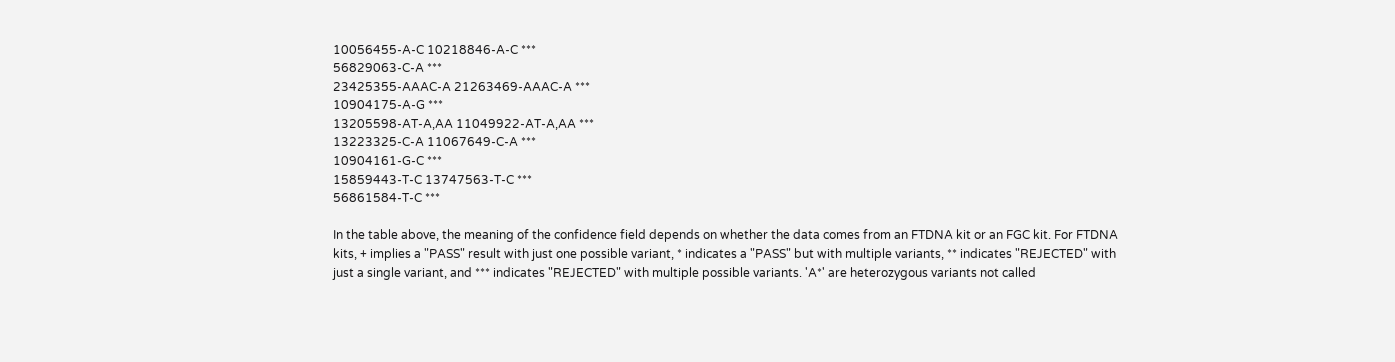10056455-A-C 10218846-A-C ***
56829063-C-A ***
23425355-AAAC-A 21263469-AAAC-A ***
10904175-A-G ***
13205598-AT-A,AA 11049922-AT-A,AA ***
13223325-C-A 11067649-C-A ***
10904161-G-C ***
15859443-T-C 13747563-T-C ***
56861584-T-C ***

In the table above, the meaning of the confidence field depends on whether the data comes from an FTDNA kit or an FGC kit. For FTDNA kits, + implies a "PASS" result with just one possible variant, * indicates a "PASS" but with multiple variants, ** indicates "REJECTED" with just a single variant, and *** indicates "REJECTED" with multiple possible variants. 'A*' are heterozygous variants not called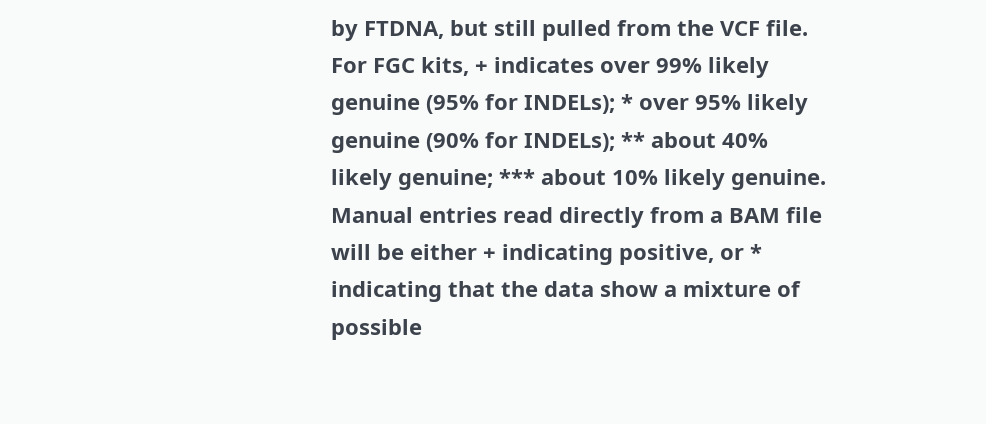by FTDNA, but still pulled from the VCF file. For FGC kits, + indicates over 99% likely genuine (95% for INDELs); * over 95% likely genuine (90% for INDELs); ** about 40% likely genuine; *** about 10% likely genuine. Manual entries read directly from a BAM file will be either + indicating positive, or * indicating that the data show a mixture of possible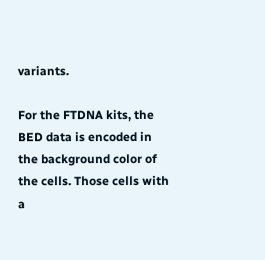variants.

For the FTDNA kits, the BED data is encoded in the background color of the cells. Those cells with a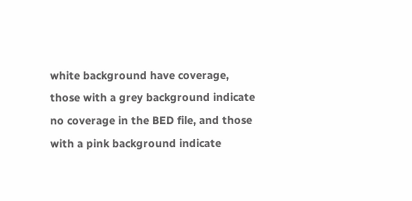white background have coverage, those with a grey background indicate no coverage in the BED file, and those with a pink background indicate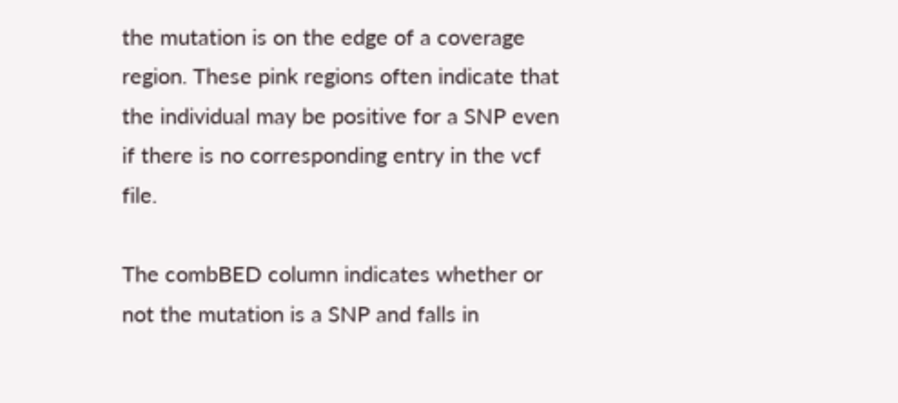the mutation is on the edge of a coverage region. These pink regions often indicate that the individual may be positive for a SNP even if there is no corresponding entry in the vcf file.

The combBED column indicates whether or not the mutation is a SNP and falls in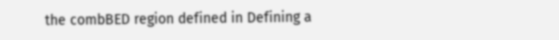the combBED region defined in Defining a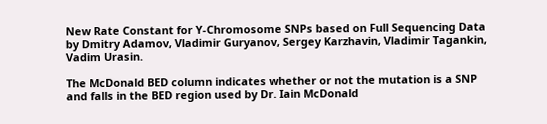New Rate Constant for Y-Chromosome SNPs based on Full Sequencing Data by Dmitry Adamov, Vladimir Guryanov, Sergey Karzhavin, Vladimir Tagankin, Vadim Urasin.

The McDonald BED column indicates whether or not the mutation is a SNP and falls in the BED region used by Dr. Iain McDonald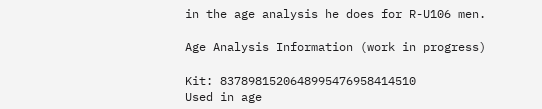in the age analysis he does for R-U106 men.

Age Analysis Information (work in progress)

Kit: 8378981520648995476958414510
Used in age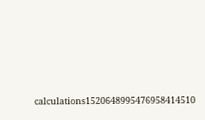calculations1520648995476958414510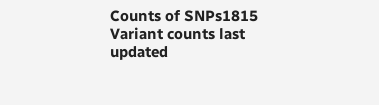Counts of SNPs1815
Variant counts last updated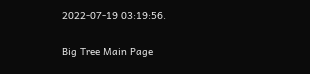2022-07-19 03:19:56.

Big Tree Main Page